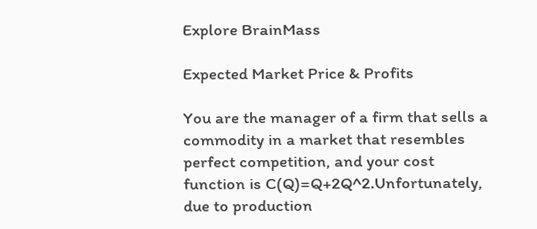Explore BrainMass

Expected Market Price & Profits

You are the manager of a firm that sells a commodity in a market that resembles perfect competition, and your cost function is C(Q)=Q+2Q^2.Unfortunately, due to production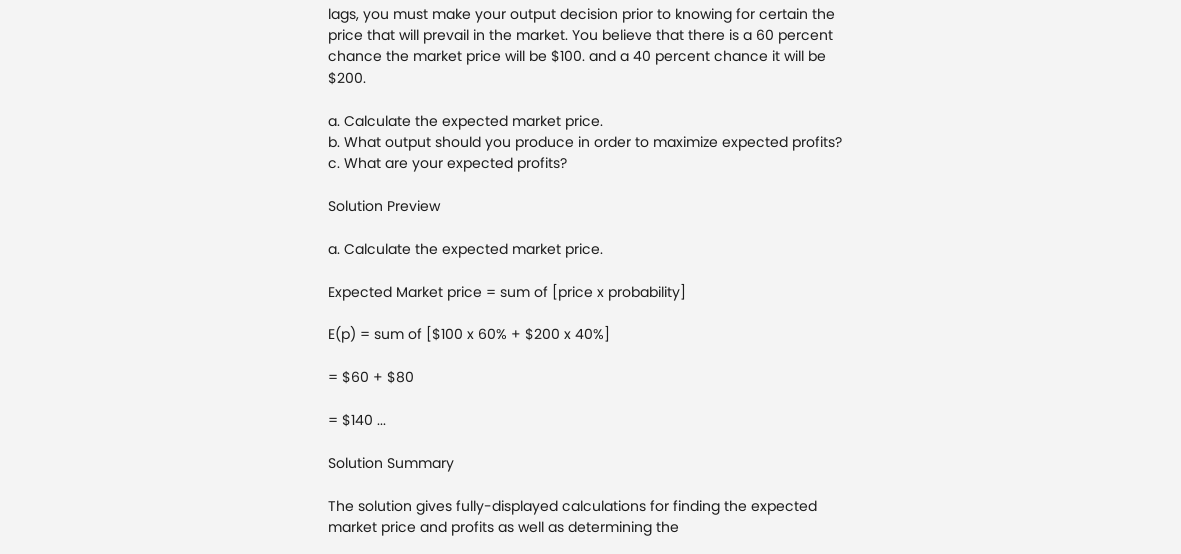lags, you must make your output decision prior to knowing for certain the price that will prevail in the market. You believe that there is a 60 percent chance the market price will be $100. and a 40 percent chance it will be $200.

a. Calculate the expected market price.
b. What output should you produce in order to maximize expected profits?
c. What are your expected profits?

Solution Preview

a. Calculate the expected market price.

Expected Market price = sum of [price x probability]

E(p) = sum of [$100 x 60% + $200 x 40%]

= $60 + $80

= $140 ...

Solution Summary

The solution gives fully-displayed calculations for finding the expected market price and profits as well as determining the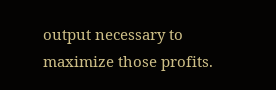output necessary to maximize those profits.